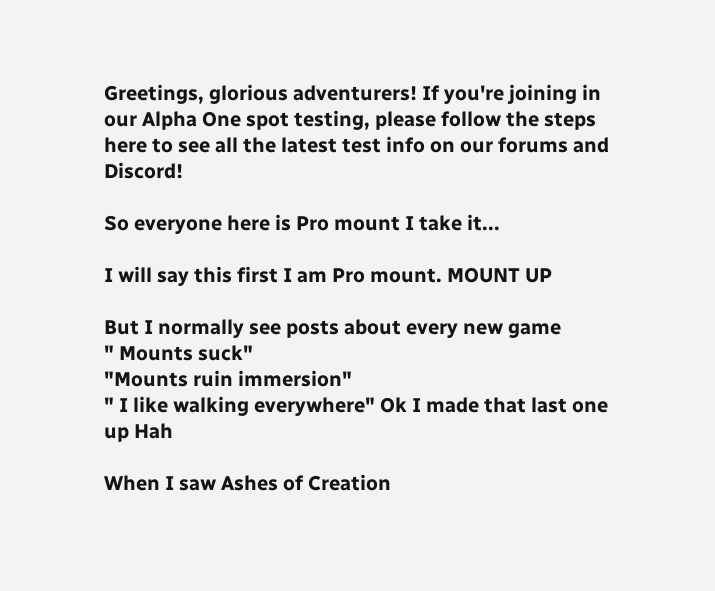Greetings, glorious adventurers! If you're joining in our Alpha One spot testing, please follow the steps here to see all the latest test info on our forums and Discord!

So everyone here is Pro mount I take it...

I will say this first I am Pro mount. MOUNT UP

But I normally see posts about every new game
" Mounts suck"
"Mounts ruin immersion"
" I like walking everywhere" Ok I made that last one up Hah

When I saw Ashes of Creation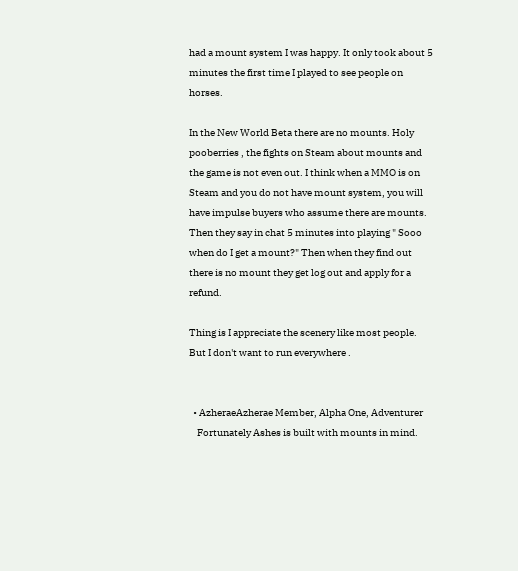had a mount system I was happy. It only took about 5 minutes the first time I played to see people on horses.

In the New World Beta there are no mounts. Holy pooberries , the fights on Steam about mounts and the game is not even out. I think when a MMO is on Steam and you do not have mount system, you will have impulse buyers who assume there are mounts. Then they say in chat 5 minutes into playing " Sooo when do I get a mount?" Then when they find out there is no mount they get log out and apply for a refund.

Thing is I appreciate the scenery like most people. But I don't want to run everywhere .


  • AzheraeAzherae Member, Alpha One, Adventurer
    Fortunately Ashes is built with mounts in mind.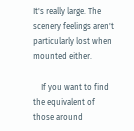It's really large. The scenery feelings aren't particularly lost when mounted either.

    If you want to find the equivalent of those around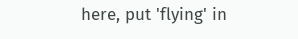here, put 'flying' in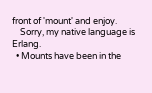front of 'mount' and enjoy.
    Sorry, my native language is Erlang.
  • Mounts have been in the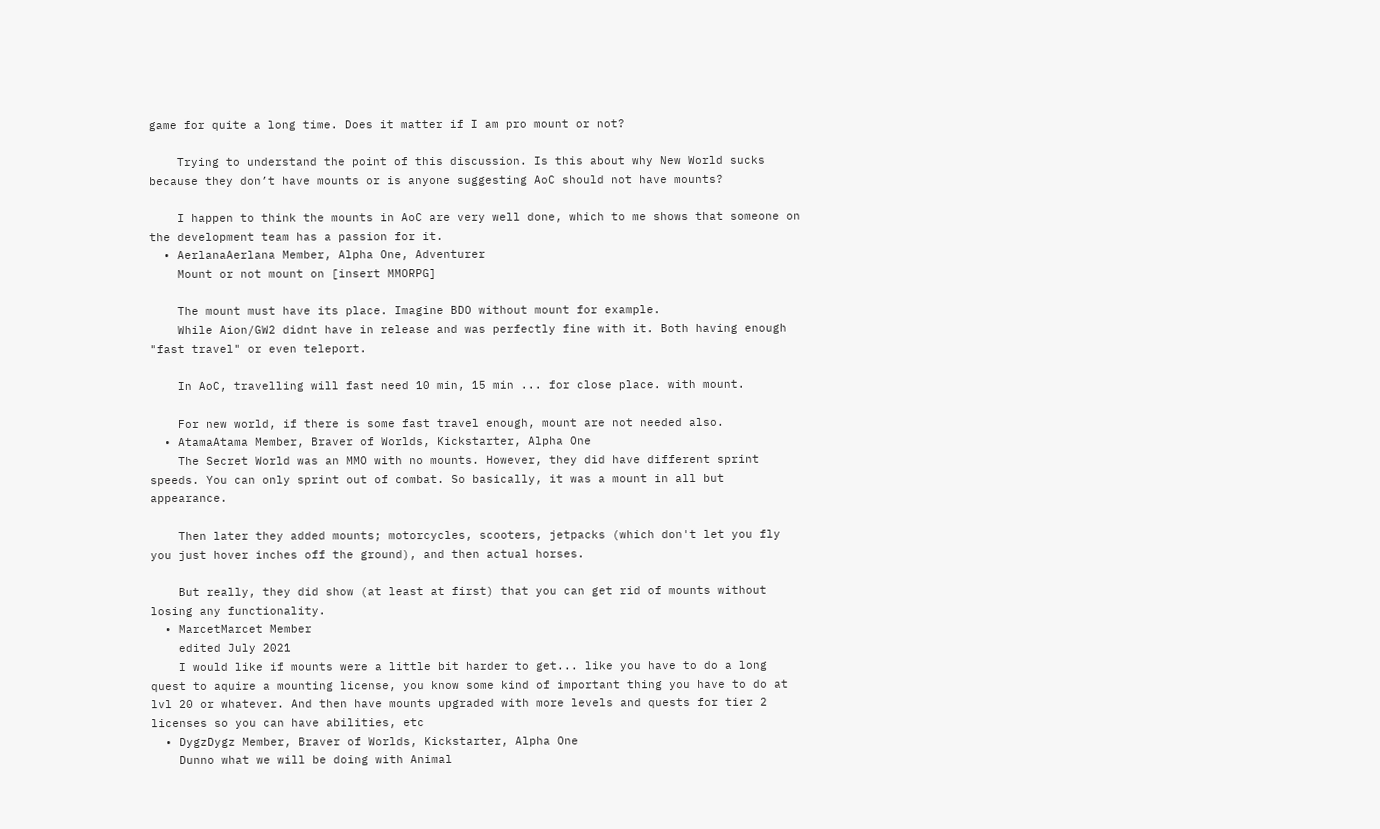game for quite a long time. Does it matter if I am pro mount or not?

    Trying to understand the point of this discussion. Is this about why New World sucks because they don’t have mounts or is anyone suggesting AoC should not have mounts?

    I happen to think the mounts in AoC are very well done, which to me shows that someone on the development team has a passion for it.
  • AerlanaAerlana Member, Alpha One, Adventurer
    Mount or not mount on [insert MMORPG]

    The mount must have its place. Imagine BDO without mount for example.
    While Aion/GW2 didnt have in release and was perfectly fine with it. Both having enough "fast travel" or even teleport.

    In AoC, travelling will fast need 10 min, 15 min ... for close place. with mount.

    For new world, if there is some fast travel enough, mount are not needed also.
  • AtamaAtama Member, Braver of Worlds, Kickstarter, Alpha One
    The Secret World was an MMO with no mounts. However, they did have different sprint speeds. You can only sprint out of combat. So basically, it was a mount in all but appearance.

    Then later they added mounts; motorcycles, scooters, jetpacks (which don't let you fly you just hover inches off the ground), and then actual horses.

    But really, they did show (at least at first) that you can get rid of mounts without losing any functionality.
  • MarcetMarcet Member
    edited July 2021
    I would like if mounts were a little bit harder to get... like you have to do a long quest to aquire a mounting license, you know some kind of important thing you have to do at lvl 20 or whatever. And then have mounts upgraded with more levels and quests for tier 2 licenses so you can have abilities, etc
  • DygzDygz Member, Braver of Worlds, Kickstarter, Alpha One
    Dunno what we will be doing with Animal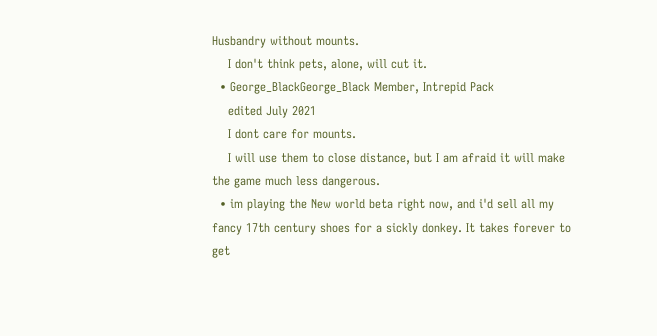Husbandry without mounts.
    I don't think pets, alone, will cut it.
  • George_BlackGeorge_Black Member, Intrepid Pack
    edited July 2021
    I dont care for mounts.
    I will use them to close distance, but I am afraid it will make the game much less dangerous.
  • im playing the New world beta right now, and i'd sell all my fancy 17th century shoes for a sickly donkey. It takes forever to get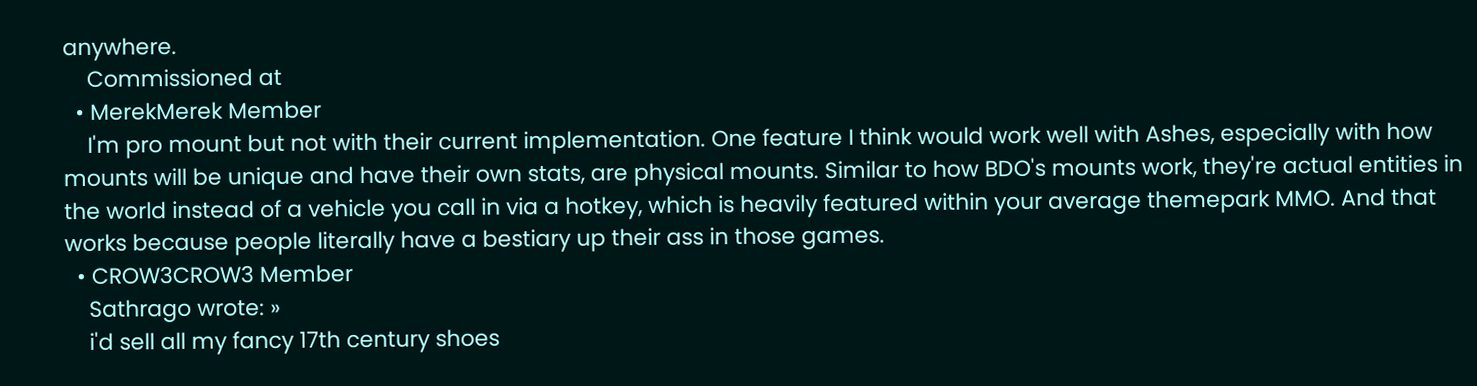anywhere.
    Commissioned at
  • MerekMerek Member
    I'm pro mount but not with their current implementation. One feature I think would work well with Ashes, especially with how mounts will be unique and have their own stats, are physical mounts. Similar to how BDO's mounts work, they're actual entities in the world instead of a vehicle you call in via a hotkey, which is heavily featured within your average themepark MMO. And that works because people literally have a bestiary up their ass in those games.
  • CROW3CROW3 Member
    Sathrago wrote: »
    i'd sell all my fancy 17th century shoes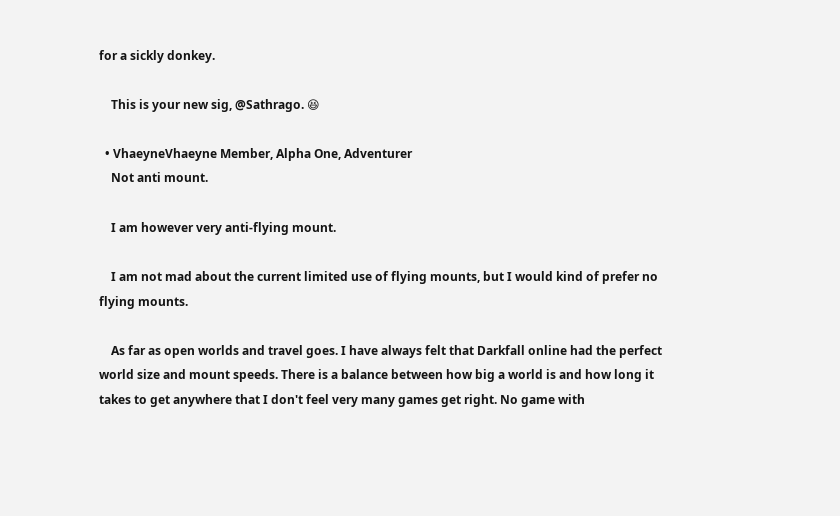for a sickly donkey.

    This is your new sig, @Sathrago. 😆

  • VhaeyneVhaeyne Member, Alpha One, Adventurer
    Not anti mount.

    I am however very anti-flying mount.

    I am not mad about the current limited use of flying mounts, but I would kind of prefer no flying mounts.

    As far as open worlds and travel goes. I have always felt that Darkfall online had the perfect world size and mount speeds. There is a balance between how big a world is and how long it takes to get anywhere that I don't feel very many games get right. No game with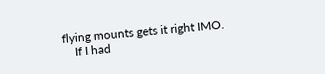flying mounts gets it right IMO.
    If I had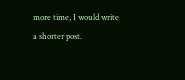more time, I would write a shorter post.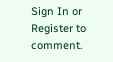Sign In or Register to comment.